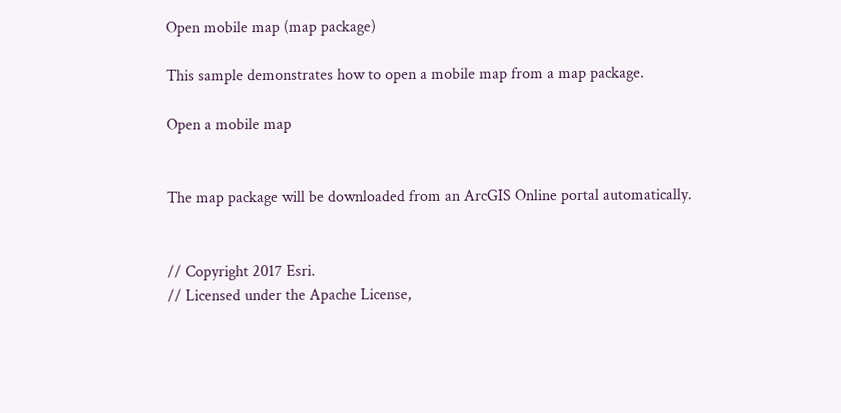Open mobile map (map package)

This sample demonstrates how to open a mobile map from a map package.

Open a mobile map


The map package will be downloaded from an ArcGIS Online portal automatically.


// Copyright 2017 Esri.
// Licensed under the Apache License,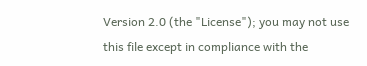Version 2.0 (the "License"); you may not use this file except in compliance with the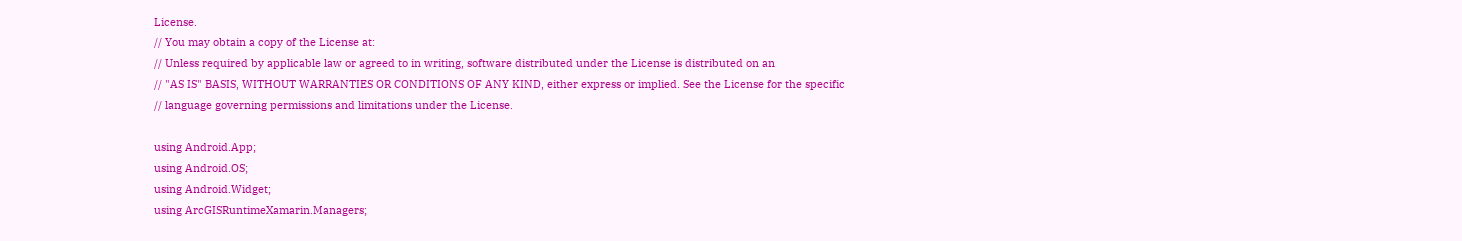License.
// You may obtain a copy of the License at:
// Unless required by applicable law or agreed to in writing, software distributed under the License is distributed on an
// "AS IS" BASIS, WITHOUT WARRANTIES OR CONDITIONS OF ANY KIND, either express or implied. See the License for the specific
// language governing permissions and limitations under the License.

using Android.App;
using Android.OS;
using Android.Widget;
using ArcGISRuntimeXamarin.Managers;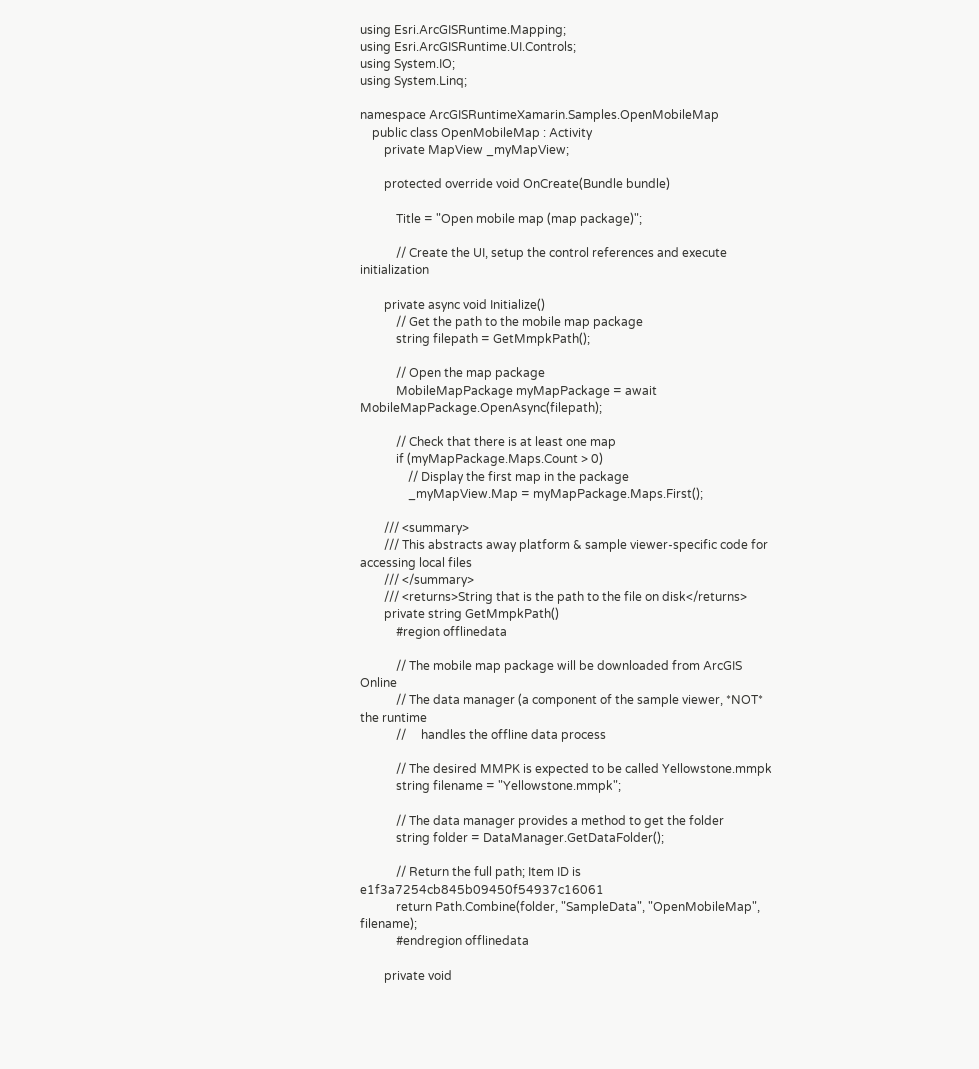using Esri.ArcGISRuntime.Mapping;
using Esri.ArcGISRuntime.UI.Controls;
using System.IO;
using System.Linq;

namespace ArcGISRuntimeXamarin.Samples.OpenMobileMap
    public class OpenMobileMap : Activity
        private MapView _myMapView;

        protected override void OnCreate(Bundle bundle)

            Title = "Open mobile map (map package)";

            // Create the UI, setup the control references and execute initialization

        private async void Initialize()
            // Get the path to the mobile map package
            string filepath = GetMmpkPath();

            // Open the map package
            MobileMapPackage myMapPackage = await MobileMapPackage.OpenAsync(filepath);

            // Check that there is at least one map
            if (myMapPackage.Maps.Count > 0)
                // Display the first map in the package
                _myMapView.Map = myMapPackage.Maps.First();

        /// <summary>
        /// This abstracts away platform & sample viewer-specific code for accessing local files
        /// </summary>
        /// <returns>String that is the path to the file on disk</returns>
        private string GetMmpkPath()
            #region offlinedata

            // The mobile map package will be downloaded from ArcGIS Online
            // The data manager (a component of the sample viewer, *NOT* the runtime
            //     handles the offline data process

            // The desired MMPK is expected to be called Yellowstone.mmpk
            string filename = "Yellowstone.mmpk";

            // The data manager provides a method to get the folder
            string folder = DataManager.GetDataFolder();

            // Return the full path; Item ID is e1f3a7254cb845b09450f54937c16061
            return Path.Combine(folder, "SampleData", "OpenMobileMap", filename);
            #endregion offlinedata

        private void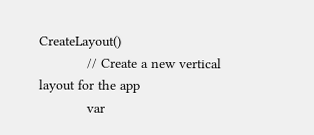CreateLayout()
            // Create a new vertical layout for the app
            var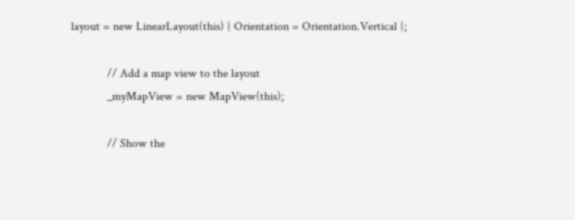layout = new LinearLayout(this) { Orientation = Orientation.Vertical };

            // Add a map view to the layout
            _myMapView = new MapView(this);

            // Show the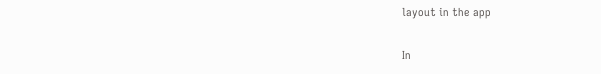layout in the app

In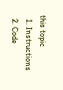this topic
  1. Instructions
  2. Code